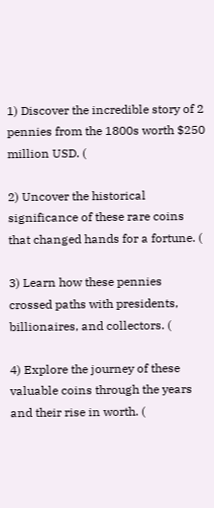1) Discover the incredible story of 2 pennies from the 1800s worth $250 million USD. (

2) Uncover the historical significance of these rare coins that changed hands for a fortune. (

3) Learn how these pennies crossed paths with presidents, billionaires, and collectors. (

4) Explore the journey of these valuable coins through the years and their rise in worth. (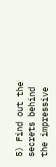5) Find out the secrets behind the impressive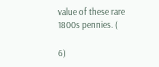value of these rare 1800s pennies. (

6)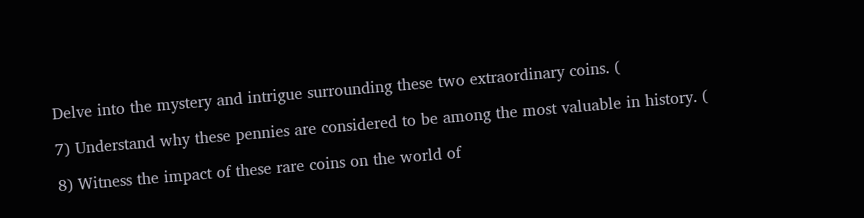Delve into the mystery and intrigue surrounding these two extraordinary coins. (

7) Understand why these pennies are considered to be among the most valuable in history. (

8) Witness the impact of these rare coins on the world of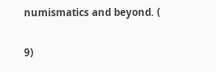numismatics and beyond. (

9)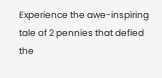Experience the awe-inspiring tale of 2 pennies that defied the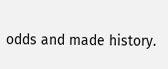odds and made history.